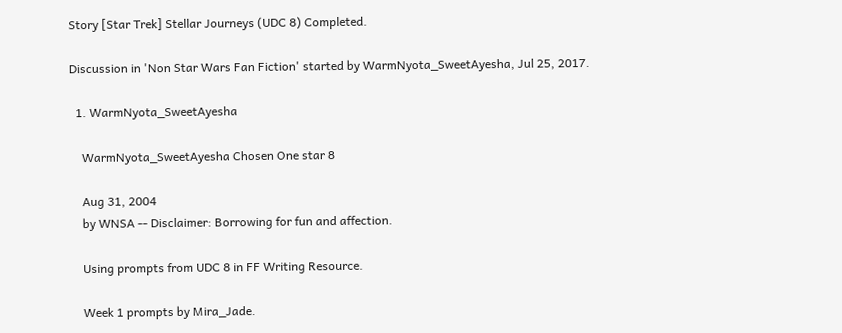Story [Star Trek] Stellar Journeys (UDC 8) Completed.

Discussion in 'Non Star Wars Fan Fiction' started by WarmNyota_SweetAyesha, Jul 25, 2017.

  1. WarmNyota_SweetAyesha

    WarmNyota_SweetAyesha Chosen One star 8

    Aug 31, 2004
    by WNSA -- Disclaimer: Borrowing for fun and affection.

    Using prompts from UDC 8 in FF Writing Resource.

    Week 1 prompts by Mira_Jade.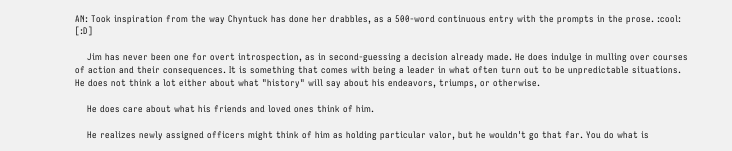AN: Took inspiration from the way Chyntuck has done her drabbles, as a 500-word continuous entry with the prompts in the prose. :cool: [:D]

    Jim has never been one for overt introspection, as in second-guessing a decision already made. He does indulge in mulling over courses of action and their consequences. It is something that comes with being a leader in what often turn out to be unpredictable situations. He does not think a lot either about what "history" will say about his endeavors, triumps, or otherwise.

    He does care about what his friends and loved ones think of him.

    He realizes newly assigned officers might think of him as holding particular valor, but he wouldn't go that far. You do what is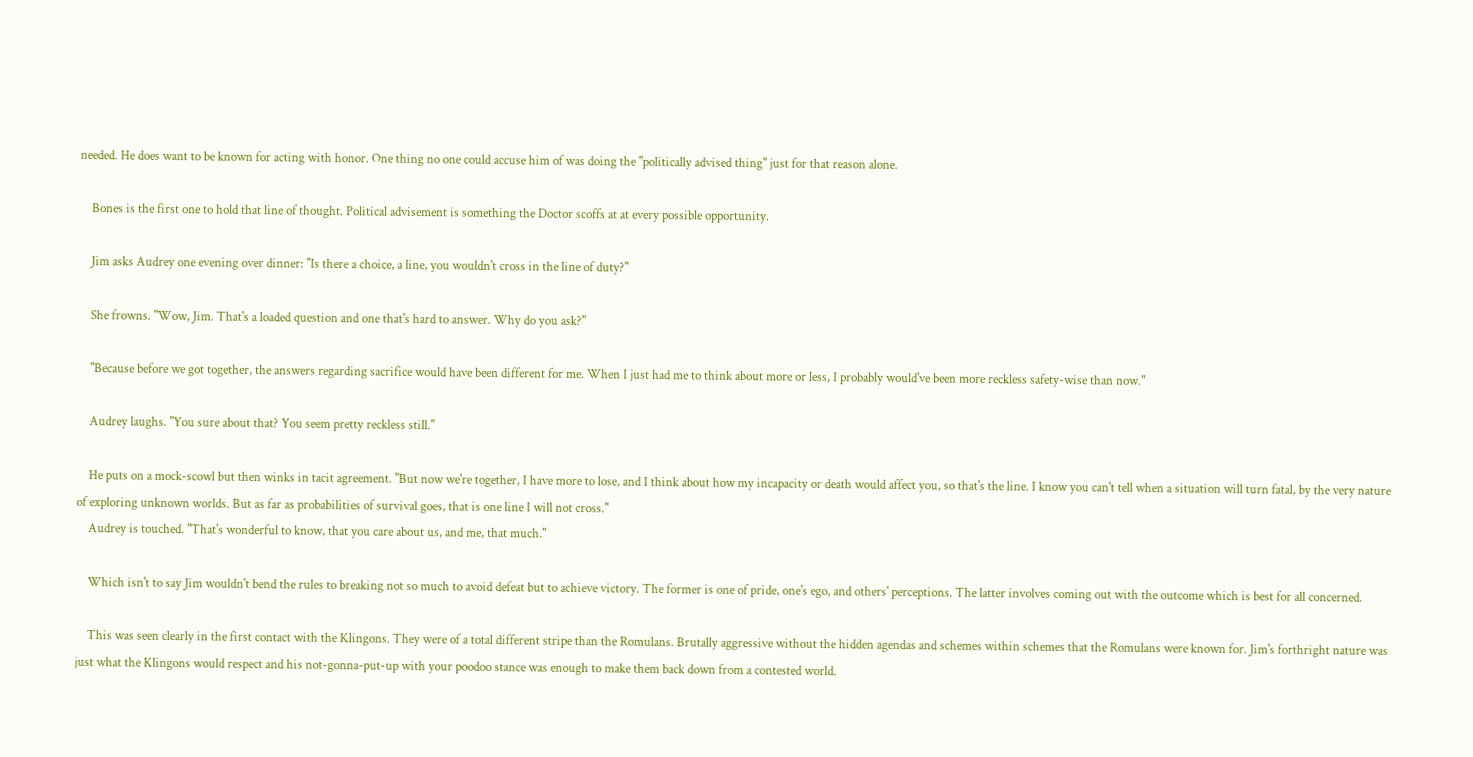needed. He does want to be known for acting with honor. One thing no one could accuse him of was doing the "politically advised thing" just for that reason alone.

    Bones is the first one to hold that line of thought. Political advisement is something the Doctor scoffs at at every possible opportunity.

    Jim asks Audrey one evening over dinner: "Is there a choice, a line, you wouldn't cross in the line of duty?"

    She frowns. "Wow, Jim. That's a loaded question and one that's hard to answer. Why do you ask?"

    "Because before we got together, the answers regarding sacrifice would have been different for me. When I just had me to think about more or less, I probably would've been more reckless safety-wise than now."

    Audrey laughs. "You sure about that? You seem pretty reckless still."

    He puts on a mock-scowl but then winks in tacit agreement. "But now we're together, I have more to lose, and I think about how my incapacity or death would affect you, so that's the line. I know you can't tell when a situation will turn fatal, by the very nature of exploring unknown worlds. But as far as probabilities of survival goes, that is one line I will not cross."
    Audrey is touched. "That's wonderful to know, that you care about us, and me, that much."

    Which isn't to say Jim wouldn't bend the rules to breaking not so much to avoid defeat but to achieve victory. The former is one of pride, one's ego, and others' perceptions. The latter involves coming out with the outcome which is best for all concerned.

    This was seen clearly in the first contact with the Klingons. They were of a total different stripe than the Romulans. Brutally aggressive without the hidden agendas and schemes within schemes that the Romulans were known for. Jim's forthright nature was just what the Klingons would respect and his not-gonna-put-up with your poodoo stance was enough to make them back down from a contested world.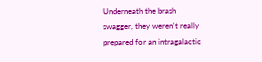Underneath the brash swagger, they weren't really prepared for an intragalactic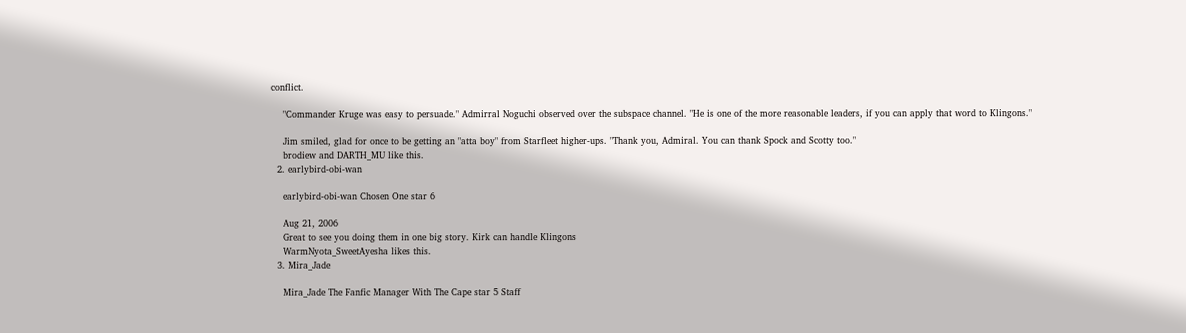conflict.

    "Commander Kruge was easy to persuade." Admirral Noguchi observed over the subspace channel. "He is one of the more reasonable leaders, if you can apply that word to Klingons."

    Jim smiled, glad for once to be getting an "atta boy" from Starfleet higher-ups. "Thank you, Admiral. You can thank Spock and Scotty too."
    brodiew and DARTH_MU like this.
  2. earlybird-obi-wan

    earlybird-obi-wan Chosen One star 6

    Aug 21, 2006
    Great to see you doing them in one big story. Kirk can handle Klingons
    WarmNyota_SweetAyesha likes this.
  3. Mira_Jade

    Mira_Jade The Fanfic Manager With The Cape star 5 Staff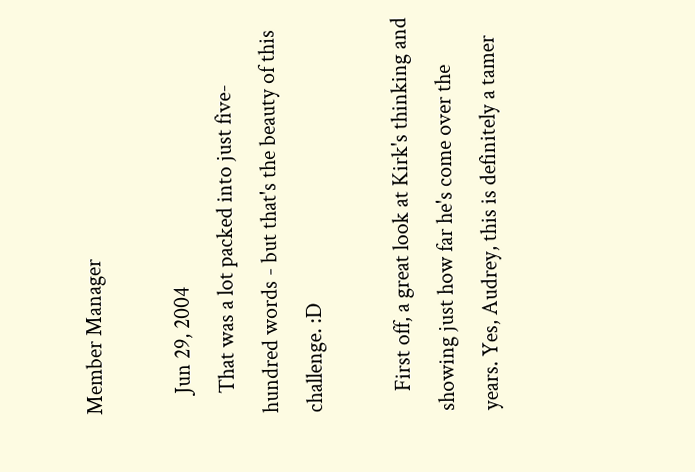Member Manager

    Jun 29, 2004
    That was a lot packed into just five-hundred words - but that's the beauty of this challenge. :D

    First off, a great look at Kirk's thinking and showing just how far he's come over the years. Yes, Audrey, this is definitely a tamer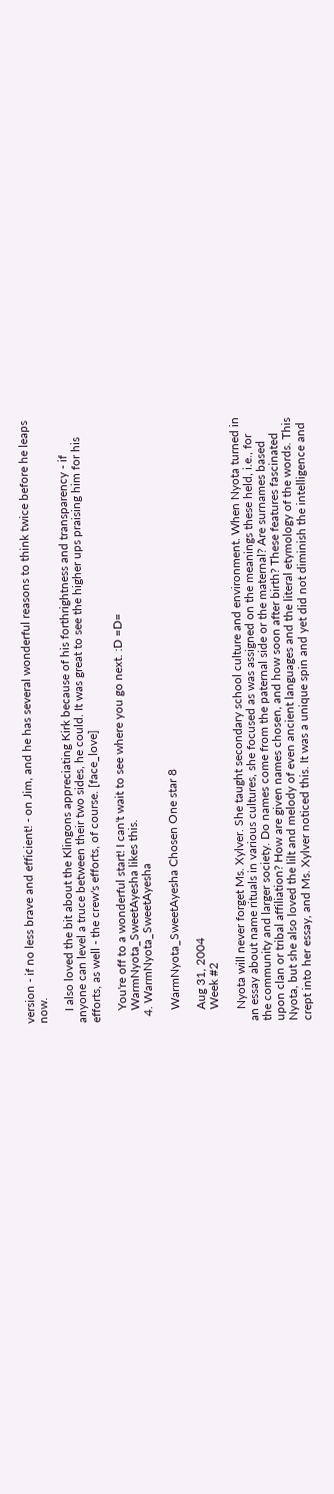version - if no less brave and efficient! - on Jim, and he has several wonderful reasons to think twice before he leaps now.

    I also loved the bit about the Klingons appreciating Kirk because of his forthrightness and transparency - if anyone can level a truce between their two sides, he could. It was great to see the higher ups praising him for his efforts, as well - the crew's efforts, of course. [face_love]

    You're off to a wonderful start! I can't wait to see where you go next. :D =D=
    WarmNyota_SweetAyesha likes this.
  4. WarmNyota_SweetAyesha

    WarmNyota_SweetAyesha Chosen One star 8

    Aug 31, 2004
    Week #2

    Nyota will never forget Ms. Xylver. She taught secondary school culture and environment. When Nyota turned in an essay about name rituals in various cultures, she focused as was assigned on the meanings these held, i.e., for the community and larger society. Do names come from the paternal side or the maternal? Are surnames based upon clan or tribal affiliation? How are given names chosen, and how soon after birth? These features fascinated Nyota, but she also loved the lilt and melody of even ancient languages and the literal etymology of the words. This crept into her essay, and Ms. Xylver noticed this. It was a unique spin and yet did not diminish the intelligence and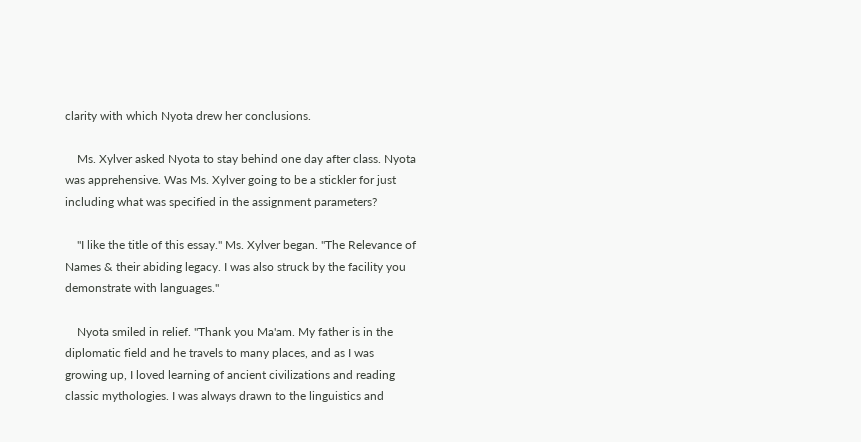clarity with which Nyota drew her conclusions.

    Ms. Xylver asked Nyota to stay behind one day after class. Nyota was apprehensive. Was Ms. Xylver going to be a stickler for just including what was specified in the assignment parameters?

    "I like the title of this essay." Ms. Xylver began. "The Relevance of Names & their abiding legacy. I was also struck by the facility you demonstrate with languages."

    Nyota smiled in relief. "Thank you Ma'am. My father is in the diplomatic field and he travels to many places, and as I was growing up, I loved learning of ancient civilizations and reading classic mythologies. I was always drawn to the linguistics and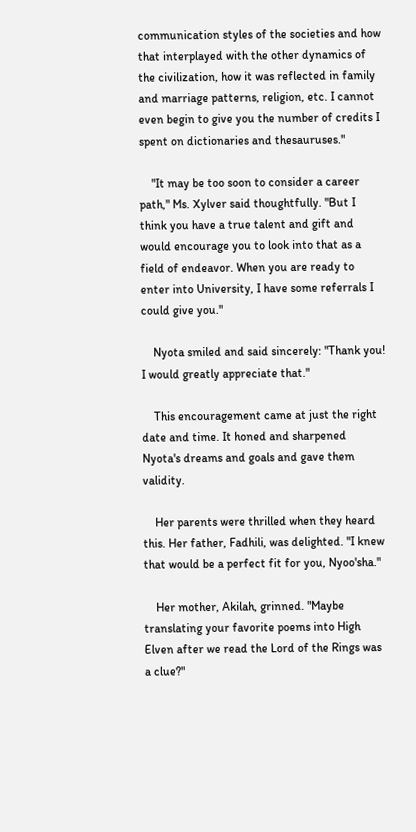communication styles of the societies and how that interplayed with the other dynamics of the civilization, how it was reflected in family and marriage patterns, religion, etc. I cannot even begin to give you the number of credits I spent on dictionaries and thesauruses."

    "It may be too soon to consider a career path," Ms. Xylver said thoughtfully. "But I think you have a true talent and gift and would encourage you to look into that as a field of endeavor. When you are ready to enter into University, I have some referrals I could give you."

    Nyota smiled and said sincerely: "Thank you! I would greatly appreciate that."

    This encouragement came at just the right date and time. It honed and sharpened Nyota's dreams and goals and gave them validity.

    Her parents were thrilled when they heard this. Her father, Fadhili, was delighted. "I knew that would be a perfect fit for you, Nyoo'sha."

    Her mother, Akilah, grinned. "Maybe translating your favorite poems into High Elven after we read the Lord of the Rings was a clue?"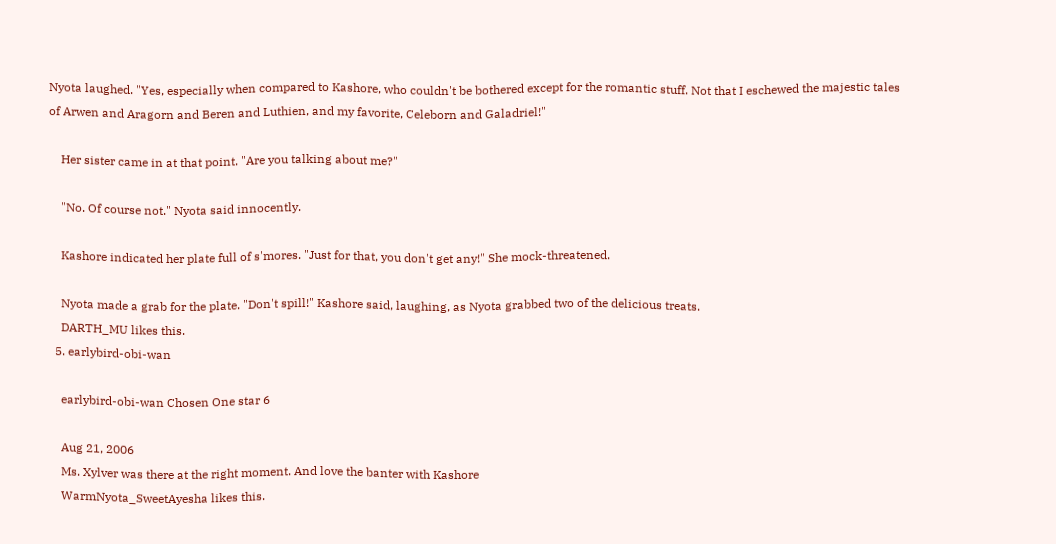Nyota laughed. "Yes, especially when compared to Kashore, who couldn't be bothered except for the romantic stuff. Not that I eschewed the majestic tales of Arwen and Aragorn and Beren and Luthien, and my favorite, Celeborn and Galadriel!"

    Her sister came in at that point. "Are you talking about me?"

    "No. Of course not." Nyota said innocently.

    Kashore indicated her plate full of s'mores. "Just for that, you don't get any!" She mock-threatened.

    Nyota made a grab for the plate. "Don't spill!" Kashore said, laughing, as Nyota grabbed two of the delicious treats.
    DARTH_MU likes this.
  5. earlybird-obi-wan

    earlybird-obi-wan Chosen One star 6

    Aug 21, 2006
    Ms. Xylver was there at the right moment. And love the banter with Kashore
    WarmNyota_SweetAyesha likes this.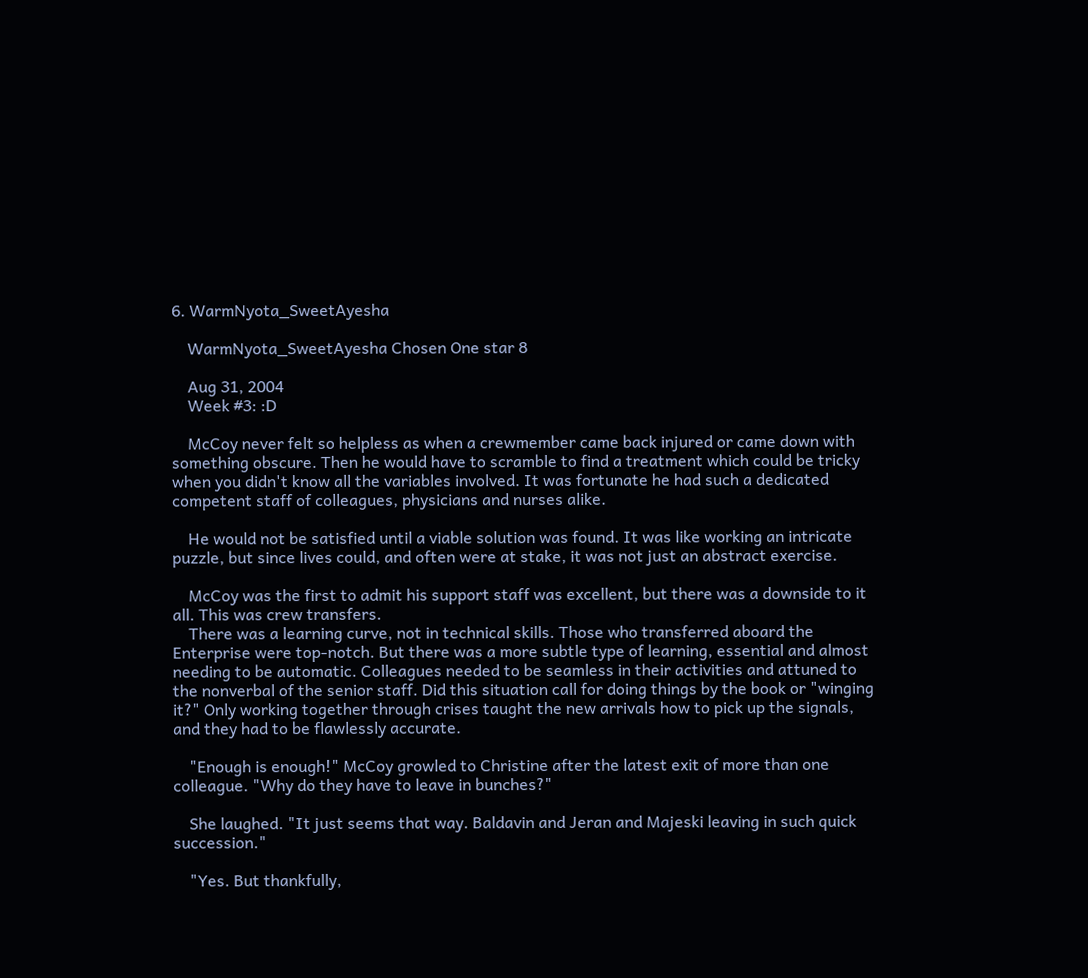6. WarmNyota_SweetAyesha

    WarmNyota_SweetAyesha Chosen One star 8

    Aug 31, 2004
    Week #3: :D

    McCoy never felt so helpless as when a crewmember came back injured or came down with something obscure. Then he would have to scramble to find a treatment which could be tricky when you didn't know all the variables involved. It was fortunate he had such a dedicated competent staff of colleagues, physicians and nurses alike.

    He would not be satisfied until a viable solution was found. It was like working an intricate puzzle, but since lives could, and often were at stake, it was not just an abstract exercise.

    McCoy was the first to admit his support staff was excellent, but there was a downside to it all. This was crew transfers.
    There was a learning curve, not in technical skills. Those who transferred aboard the Enterprise were top-notch. But there was a more subtle type of learning, essential and almost needing to be automatic. Colleagues needed to be seamless in their activities and attuned to the nonverbal of the senior staff. Did this situation call for doing things by the book or "winging it?" Only working together through crises taught the new arrivals how to pick up the signals, and they had to be flawlessly accurate.

    "Enough is enough!" McCoy growled to Christine after the latest exit of more than one colleague. "Why do they have to leave in bunches?"

    She laughed. "It just seems that way. Baldavin and Jeran and Majeski leaving in such quick succession."

    "Yes. But thankfully,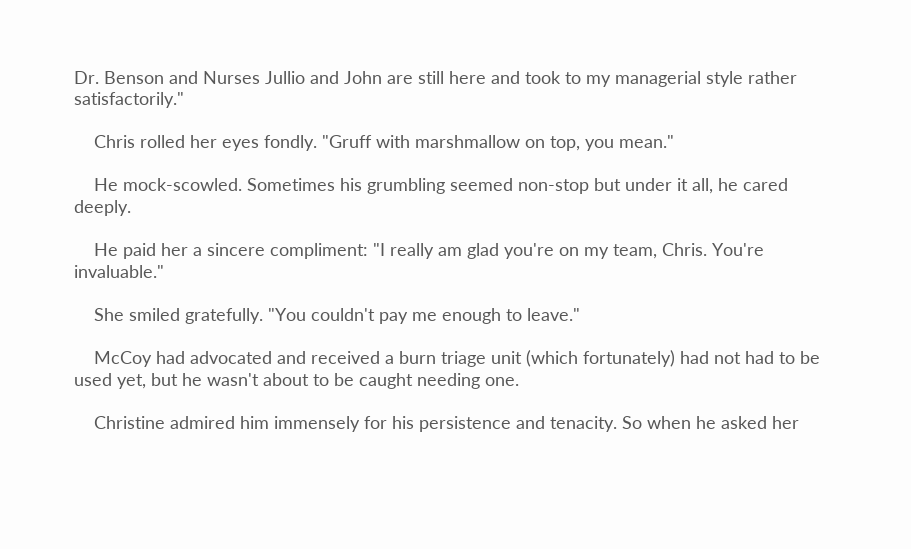Dr. Benson and Nurses Jullio and John are still here and took to my managerial style rather satisfactorily."

    Chris rolled her eyes fondly. "Gruff with marshmallow on top, you mean."

    He mock-scowled. Sometimes his grumbling seemed non-stop but under it all, he cared deeply.

    He paid her a sincere compliment: "I really am glad you're on my team, Chris. You're invaluable."

    She smiled gratefully. "You couldn't pay me enough to leave."

    McCoy had advocated and received a burn triage unit (which fortunately) had not had to be used yet, but he wasn't about to be caught needing one.

    Christine admired him immensely for his persistence and tenacity. So when he asked her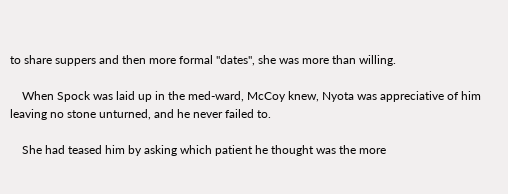to share suppers and then more formal "dates", she was more than willing.

    When Spock was laid up in the med-ward, McCoy knew, Nyota was appreciative of him leaving no stone unturned, and he never failed to.

    She had teased him by asking which patient he thought was the more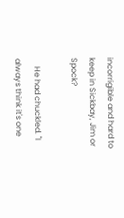incorrigible and hard to keep in Sickbay, Jim or Spock?

    He had chuckled. "I always think it's one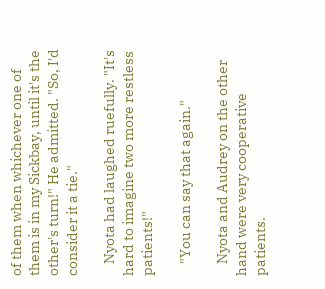of them when whichever one of them is in my Sickbay, until it's the other's turn!" He admitted. "So, I'd consider it a tie."

    Nyota had laughed ruefully. "It's hard to imagine two more restless patients!"

    "You can say that again."

    Nyota and Audrey on the other hand were very cooperative patients.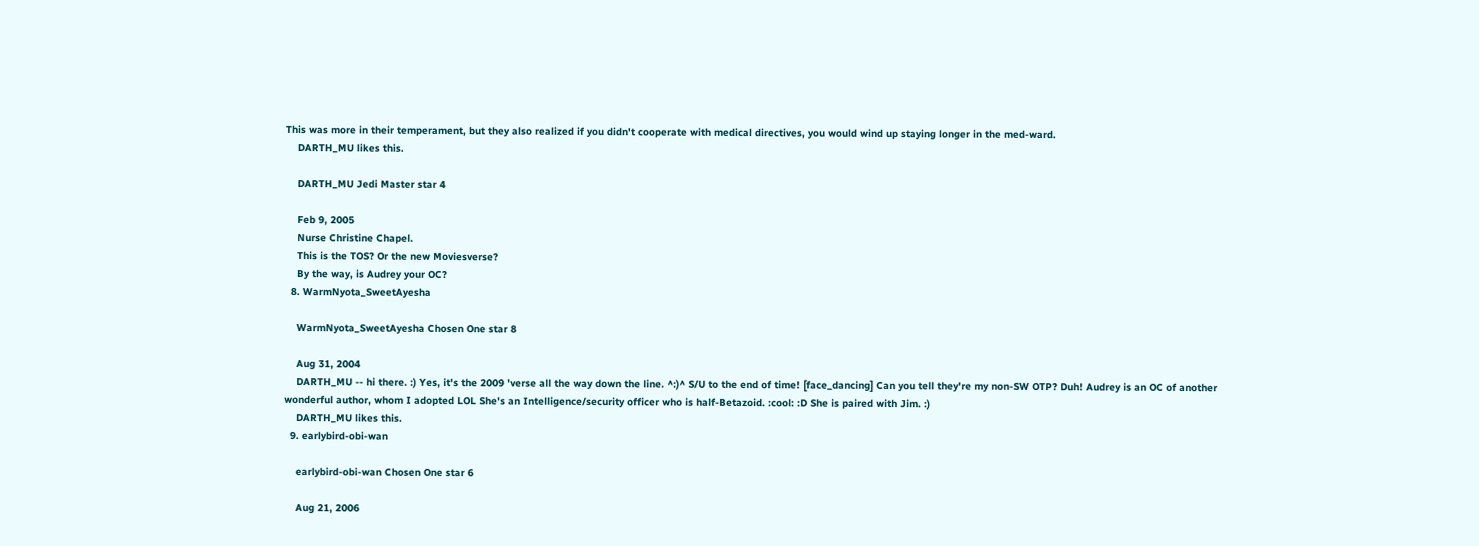This was more in their temperament, but they also realized if you didn't cooperate with medical directives, you would wind up staying longer in the med-ward.
    DARTH_MU likes this.

    DARTH_MU Jedi Master star 4

    Feb 9, 2005
    Nurse Christine Chapel.
    This is the TOS? Or the new Moviesverse?
    By the way, is Audrey your OC?
  8. WarmNyota_SweetAyesha

    WarmNyota_SweetAyesha Chosen One star 8

    Aug 31, 2004
    DARTH_MU -- hi there. :) Yes, it's the 2009 'verse all the way down the line. ^:)^ S/U to the end of time! [face_dancing] Can you tell they're my non-SW OTP? Duh! Audrey is an OC of another wonderful author, whom I adopted LOL She's an Intelligence/security officer who is half-Betazoid. :cool: :D She is paired with Jim. :)
    DARTH_MU likes this.
  9. earlybird-obi-wan

    earlybird-obi-wan Chosen One star 6

    Aug 21, 2006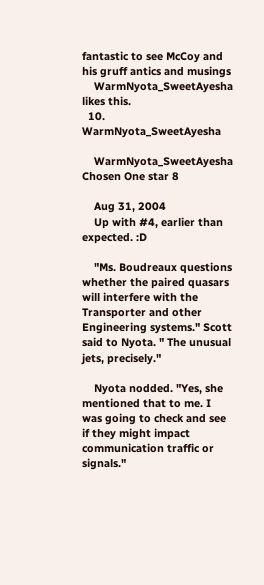fantastic to see McCoy and his gruff antics and musings
    WarmNyota_SweetAyesha likes this.
  10. WarmNyota_SweetAyesha

    WarmNyota_SweetAyesha Chosen One star 8

    Aug 31, 2004
    Up with #4, earlier than expected. :D

    "Ms. Boudreaux questions whether the paired quasars will interfere with the Transporter and other Engineering systems." Scott said to Nyota. " The unusual jets, precisely."

    Nyota nodded. "Yes, she mentioned that to me. I was going to check and see if they might impact communication traffic or signals."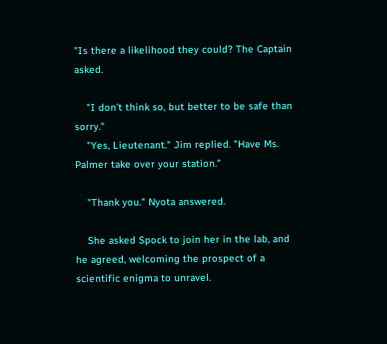"Is there a likelihood they could? The Captain asked.

    "I don't think so, but better to be safe than sorry."
    "Yes, Lieutenant." Jim replied. "Have Ms. Palmer take over your station."

    "Thank you." Nyota answered.

    She asked Spock to join her in the lab, and he agreed, welcoming the prospect of a scientific enigma to unravel.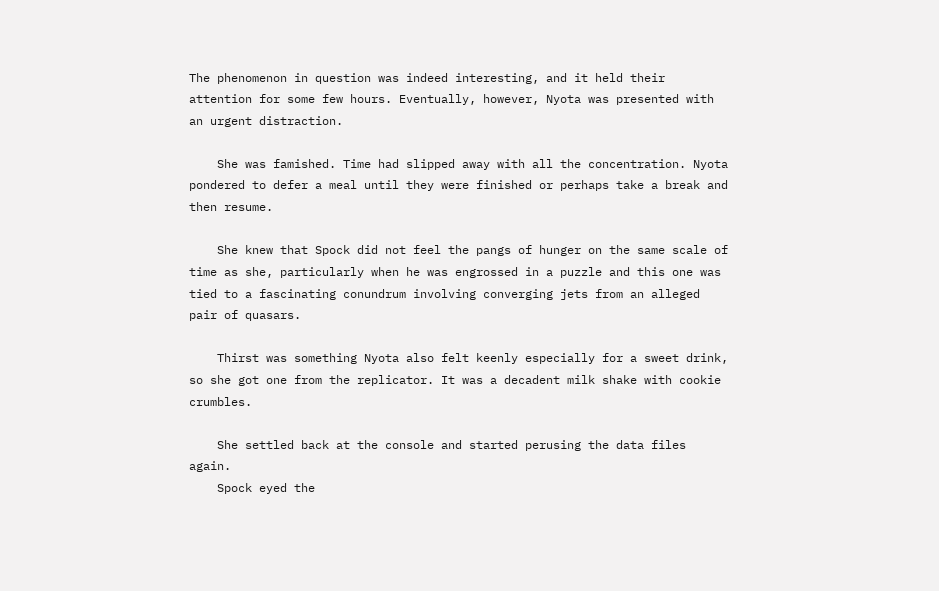The phenomenon in question was indeed interesting, and it held their attention for some few hours. Eventually, however, Nyota was presented with an urgent distraction.

    She was famished. Time had slipped away with all the concentration. Nyota pondered to defer a meal until they were finished or perhaps take a break and then resume.

    She knew that Spock did not feel the pangs of hunger on the same scale of time as she, particularly when he was engrossed in a puzzle and this one was tied to a fascinating conundrum involving converging jets from an alleged pair of quasars.

    Thirst was something Nyota also felt keenly especially for a sweet drink, so she got one from the replicator. It was a decadent milk shake with cookie crumbles.

    She settled back at the console and started perusing the data files again.
    Spock eyed the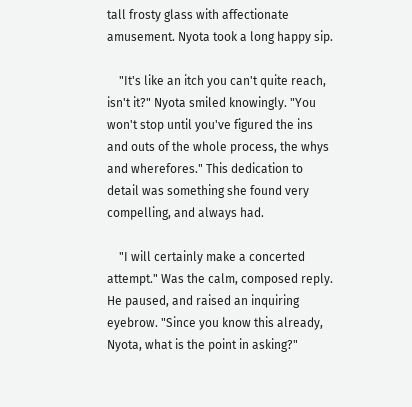tall frosty glass with affectionate amusement. Nyota took a long happy sip.

    "It's like an itch you can't quite reach, isn't it?" Nyota smiled knowingly. "You won't stop until you've figured the ins and outs of the whole process, the whys and wherefores." This dedication to detail was something she found very compelling, and always had.

    "I will certainly make a concerted attempt." Was the calm, composed reply. He paused, and raised an inquiring eyebrow. "Since you know this already, Nyota, what is the point in asking?"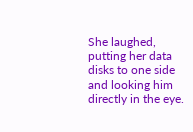She laughed, putting her data disks to one side and looking him directly in the eye.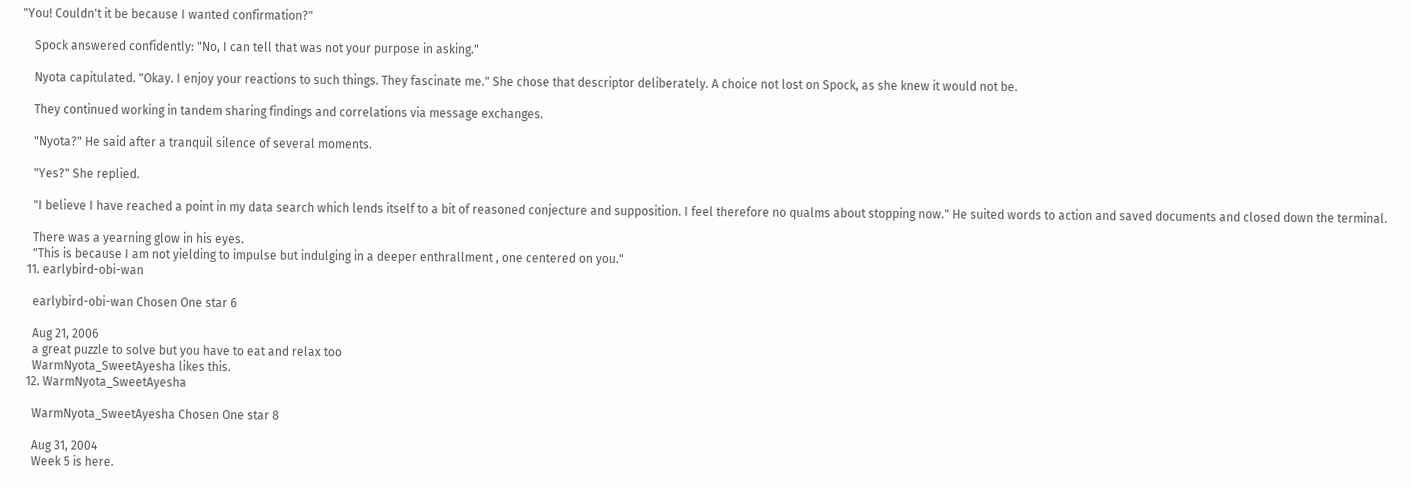"You! Couldn't it be because I wanted confirmation?"

    Spock answered confidently: "No, I can tell that was not your purpose in asking."

    Nyota capitulated. "Okay. I enjoy your reactions to such things. They fascinate me." She chose that descriptor deliberately. A choice not lost on Spock, as she knew it would not be.

    They continued working in tandem sharing findings and correlations via message exchanges.

    "Nyota?" He said after a tranquil silence of several moments.

    "Yes?" She replied.

    "I believe I have reached a point in my data search which lends itself to a bit of reasoned conjecture and supposition. I feel therefore no qualms about stopping now." He suited words to action and saved documents and closed down the terminal.

    There was a yearning glow in his eyes.
    "This is because I am not yielding to impulse but indulging in a deeper enthrallment , one centered on you."
  11. earlybird-obi-wan

    earlybird-obi-wan Chosen One star 6

    Aug 21, 2006
    a great puzzle to solve but you have to eat and relax too
    WarmNyota_SweetAyesha likes this.
  12. WarmNyota_SweetAyesha

    WarmNyota_SweetAyesha Chosen One star 8

    Aug 31, 2004
    Week 5 is here.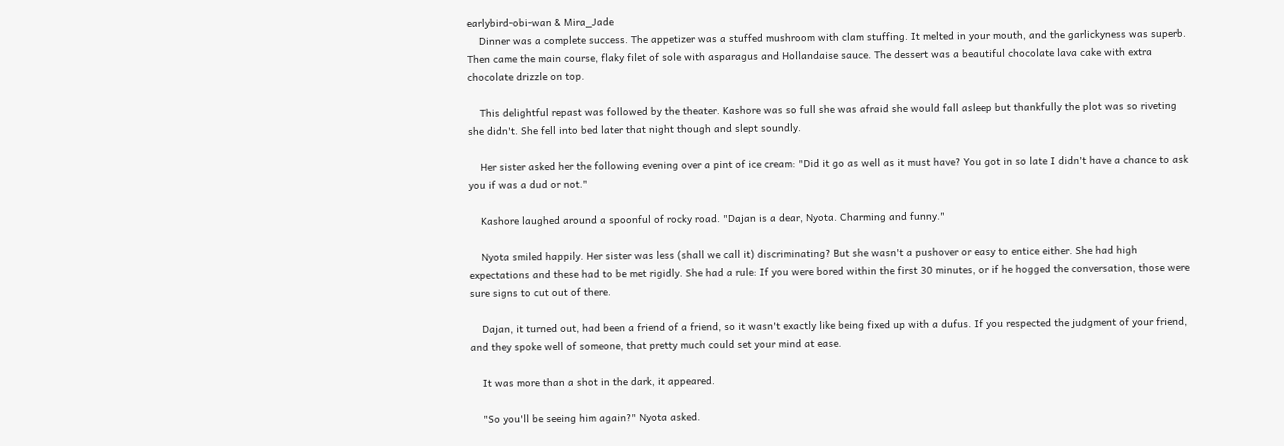earlybird-obi-wan & Mira_Jade
    Dinner was a complete success. The appetizer was a stuffed mushroom with clam stuffing. It melted in your mouth, and the garlickyness was superb. Then came the main course, flaky filet of sole with asparagus and Hollandaise sauce. The dessert was a beautiful chocolate lava cake with extra chocolate drizzle on top.

    This delightful repast was followed by the theater. Kashore was so full she was afraid she would fall asleep but thankfully the plot was so riveting she didn't. She fell into bed later that night though and slept soundly.

    Her sister asked her the following evening over a pint of ice cream: "Did it go as well as it must have? You got in so late I didn't have a chance to ask you if was a dud or not."

    Kashore laughed around a spoonful of rocky road. "Dajan is a dear, Nyota. Charming and funny."

    Nyota smiled happily. Her sister was less (shall we call it) discriminating? But she wasn't a pushover or easy to entice either. She had high expectations and these had to be met rigidly. She had a rule: If you were bored within the first 30 minutes, or if he hogged the conversation, those were sure signs to cut out of there.

    Dajan, it turned out, had been a friend of a friend, so it wasn't exactly like being fixed up with a dufus. If you respected the judgment of your friend, and they spoke well of someone, that pretty much could set your mind at ease.

    It was more than a shot in the dark, it appeared.

    "So you'll be seeing him again?" Nyota asked.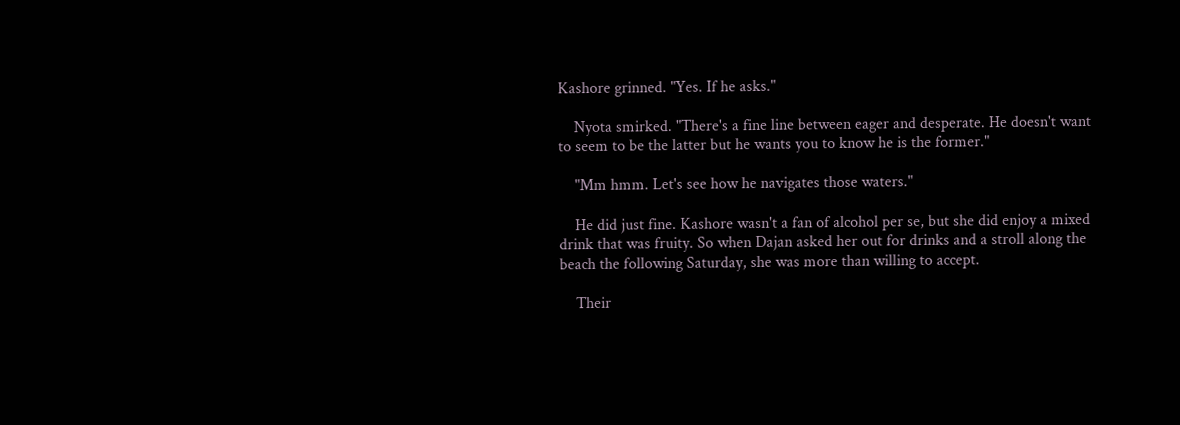Kashore grinned. "Yes. If he asks."

    Nyota smirked. "There's a fine line between eager and desperate. He doesn't want to seem to be the latter but he wants you to know he is the former."

    "Mm hmm. Let's see how he navigates those waters."

    He did just fine. Kashore wasn't a fan of alcohol per se, but she did enjoy a mixed drink that was fruity. So when Dajan asked her out for drinks and a stroll along the beach the following Saturday, she was more than willing to accept.

    Their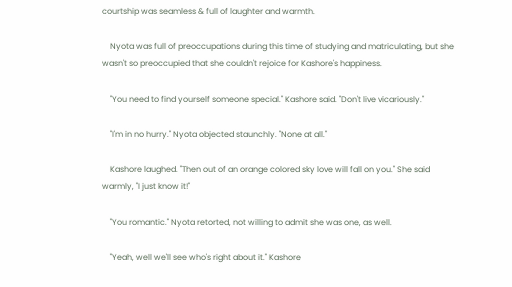courtship was seamless & full of laughter and warmth.

    Nyota was full of preoccupations during this time of studying and matriculating, but she wasn't so preoccupied that she couldn't rejoice for Kashore's happiness.

    "You need to find yourself someone special." Kashore said. "Don't live vicariously."

    "I'm in no hurry." Nyota objected staunchly. "None at all."

    Kashore laughed. "Then out of an orange colored sky love will fall on you." She said warmly, "I just know it!"

    "You romantic." Nyota retorted, not willing to admit she was one, as well.

    "Yeah, well we'll see who's right about it." Kashore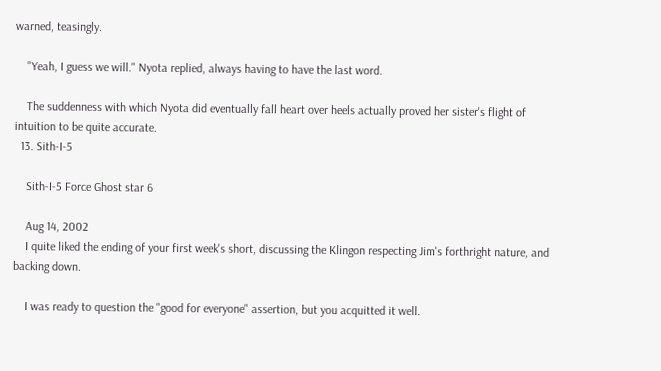warned, teasingly.

    "Yeah, I guess we will." Nyota replied, always having to have the last word.

    The suddenness with which Nyota did eventually fall heart over heels actually proved her sister's flight of intuition to be quite accurate.
  13. Sith-I-5

    Sith-I-5 Force Ghost star 6

    Aug 14, 2002
    I quite liked the ending of your first week's short, discussing the Klingon respecting Jim's forthright nature, and backing down.

    I was ready to question the "good for everyone" assertion, but you acquitted it well.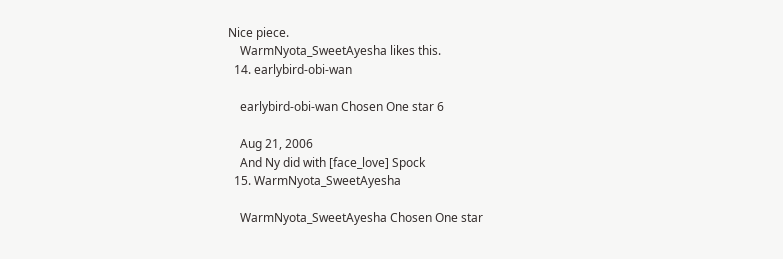Nice piece.
    WarmNyota_SweetAyesha likes this.
  14. earlybird-obi-wan

    earlybird-obi-wan Chosen One star 6

    Aug 21, 2006
    And Ny did with [face_love] Spock
  15. WarmNyota_SweetAyesha

    WarmNyota_SweetAyesha Chosen One star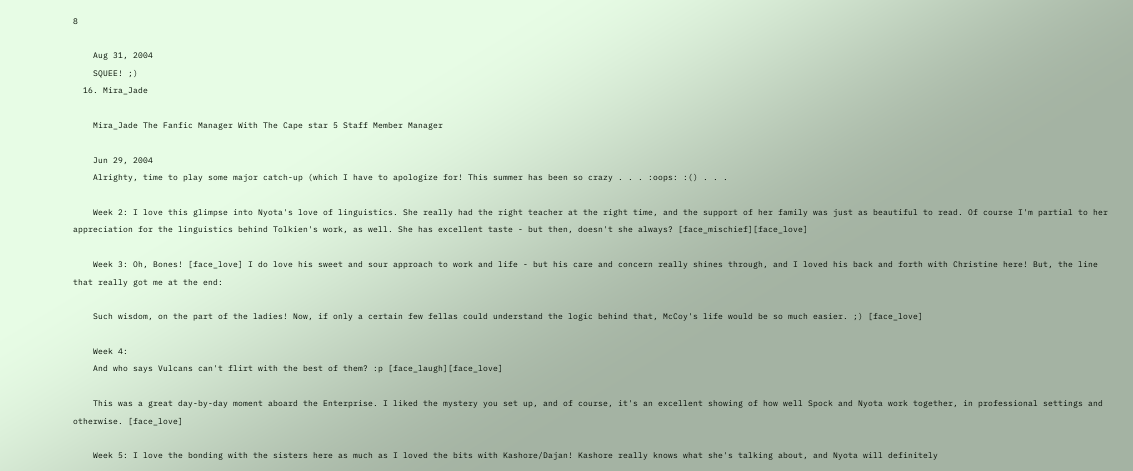8

    Aug 31, 2004
    SQUEE! ;)
  16. Mira_Jade

    Mira_Jade The Fanfic Manager With The Cape star 5 Staff Member Manager

    Jun 29, 2004
    Alrighty, time to play some major catch-up (which I have to apologize for! This summer has been so crazy . . . :oops: :() . . .

    Week 2: I love this glimpse into Nyota's love of linguistics. She really had the right teacher at the right time, and the support of her family was just as beautiful to read. Of course I'm partial to her appreciation for the linguistics behind Tolkien's work, as well. She has excellent taste - but then, doesn't she always? [face_mischief][face_love]

    Week 3: Oh, Bones! [face_love] I do love his sweet and sour approach to work and life - but his care and concern really shines through, and I loved his back and forth with Christine here! But, the line that really got me at the end:

    Such wisdom, on the part of the ladies! Now, if only a certain few fellas could understand the logic behind that, McCoy's life would be so much easier. ;) [face_love]

    Week 4:
    And who says Vulcans can't flirt with the best of them? :p [face_laugh][face_love]

    This was a great day-by-day moment aboard the Enterprise. I liked the mystery you set up, and of course, it's an excellent showing of how well Spock and Nyota work together, in professional settings and otherwise. [face_love]

    Week 5: I love the bonding with the sisters here as much as I loved the bits with Kashore/Dajan! Kashore really knows what she's talking about, and Nyota will definitely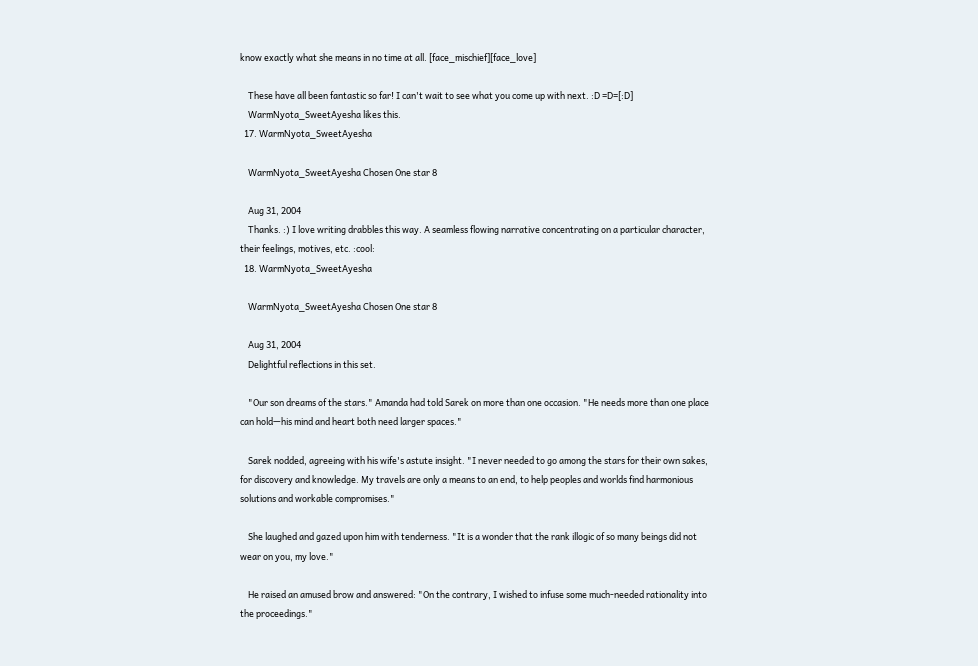know exactly what she means in no time at all. [face_mischief][face_love]

    These have all been fantastic so far! I can't wait to see what you come up with next. :D =D=[:D]
    WarmNyota_SweetAyesha likes this.
  17. WarmNyota_SweetAyesha

    WarmNyota_SweetAyesha Chosen One star 8

    Aug 31, 2004
    Thanks. :) I love writing drabbles this way. A seamless flowing narrative concentrating on a particular character, their feelings, motives, etc. :cool:
  18. WarmNyota_SweetAyesha

    WarmNyota_SweetAyesha Chosen One star 8

    Aug 31, 2004
    Delightful reflections in this set.

    "Our son dreams of the stars." Amanda had told Sarek on more than one occasion. "He needs more than one place can hold—his mind and heart both need larger spaces."

    Sarek nodded, agreeing with his wife's astute insight. "I never needed to go among the stars for their own sakes, for discovery and knowledge. My travels are only a means to an end, to help peoples and worlds find harmonious solutions and workable compromises."

    She laughed and gazed upon him with tenderness. "It is a wonder that the rank illogic of so many beings did not wear on you, my love."

    He raised an amused brow and answered: "On the contrary, I wished to infuse some much-needed rationality into the proceedings."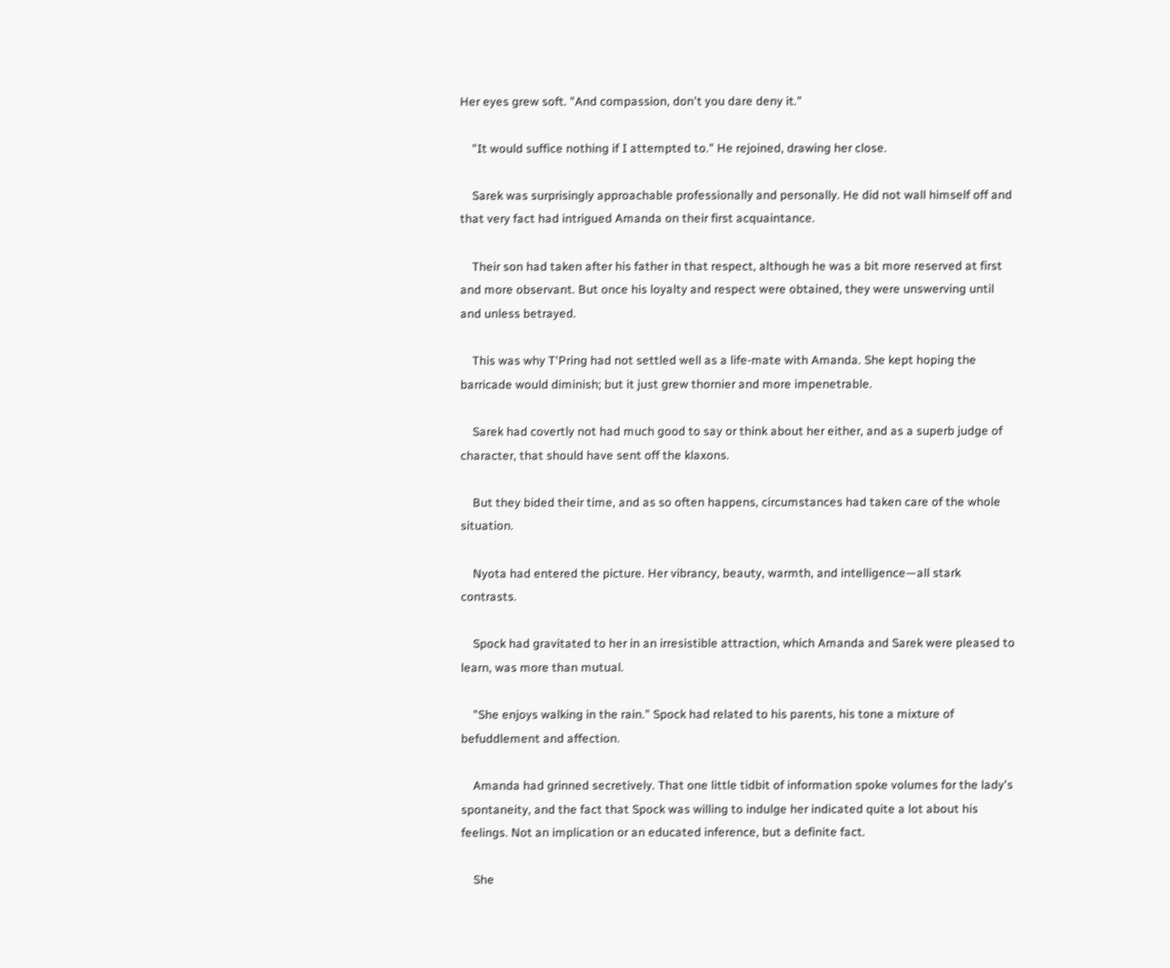Her eyes grew soft. "And compassion, don't you dare deny it."

    "It would suffice nothing if I attempted to." He rejoined, drawing her close.

    Sarek was surprisingly approachable professionally and personally. He did not wall himself off and that very fact had intrigued Amanda on their first acquaintance.

    Their son had taken after his father in that respect, although he was a bit more reserved at first and more observant. But once his loyalty and respect were obtained, they were unswerving until and unless betrayed.

    This was why T'Pring had not settled well as a life-mate with Amanda. She kept hoping the barricade would diminish; but it just grew thornier and more impenetrable.

    Sarek had covertly not had much good to say or think about her either, and as a superb judge of character, that should have sent off the klaxons.

    But they bided their time, and as so often happens, circumstances had taken care of the whole situation.

    Nyota had entered the picture. Her vibrancy, beauty, warmth, and intelligence—all stark contrasts.

    Spock had gravitated to her in an irresistible attraction, which Amanda and Sarek were pleased to learn, was more than mutual.

    "She enjoys walking in the rain." Spock had related to his parents, his tone a mixture of befuddlement and affection.

    Amanda had grinned secretively. That one little tidbit of information spoke volumes for the lady's spontaneity, and the fact that Spock was willing to indulge her indicated quite a lot about his feelings. Not an implication or an educated inference, but a definite fact.

    She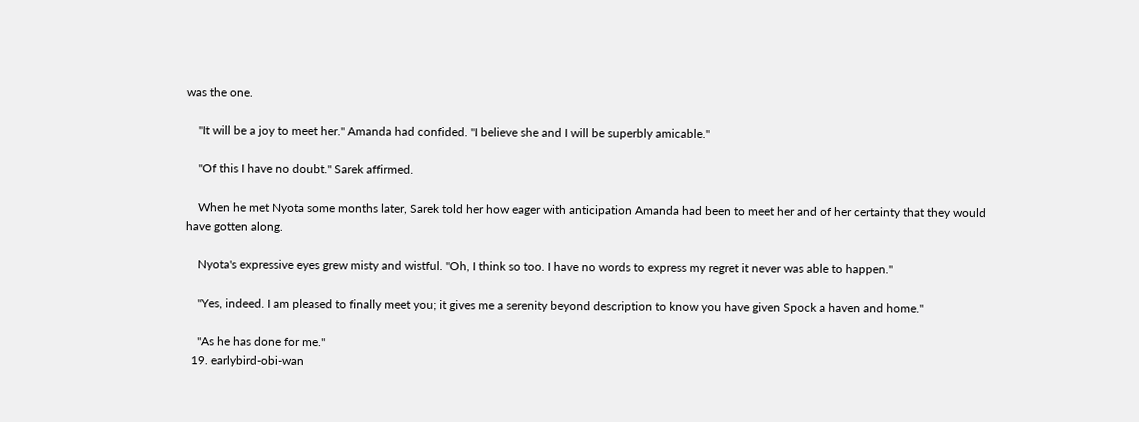was the one.

    "It will be a joy to meet her." Amanda had confided. "I believe she and I will be superbly amicable."

    "Of this I have no doubt." Sarek affirmed.

    When he met Nyota some months later, Sarek told her how eager with anticipation Amanda had been to meet her and of her certainty that they would have gotten along.

    Nyota's expressive eyes grew misty and wistful. "Oh, I think so too. I have no words to express my regret it never was able to happen."

    "Yes, indeed. I am pleased to finally meet you; it gives me a serenity beyond description to know you have given Spock a haven and home."

    "As he has done for me."
  19. earlybird-obi-wan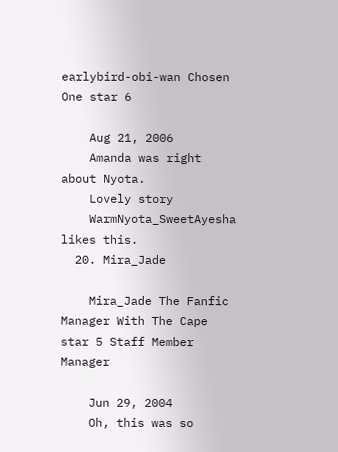earlybird-obi-wan Chosen One star 6

    Aug 21, 2006
    Amanda was right about Nyota.
    Lovely story
    WarmNyota_SweetAyesha likes this.
  20. Mira_Jade

    Mira_Jade The Fanfic Manager With The Cape star 5 Staff Member Manager

    Jun 29, 2004
    Oh, this was so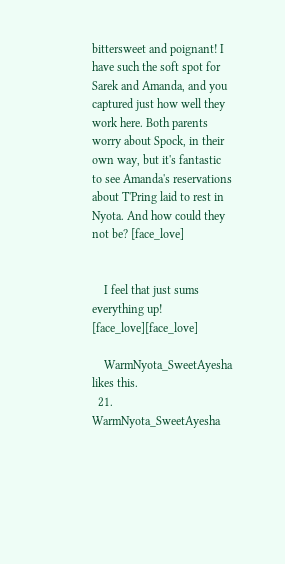bittersweet and poignant! I have such the soft spot for Sarek and Amanda, and you captured just how well they work here. Both parents worry about Spock, in their own way, but it's fantastic to see Amanda's reservations about T'Pring laid to rest in Nyota. And how could they not be? [face_love]


    I feel that just sums everything up! [face_love][face_love]

    WarmNyota_SweetAyesha likes this.
  21. WarmNyota_SweetAyesha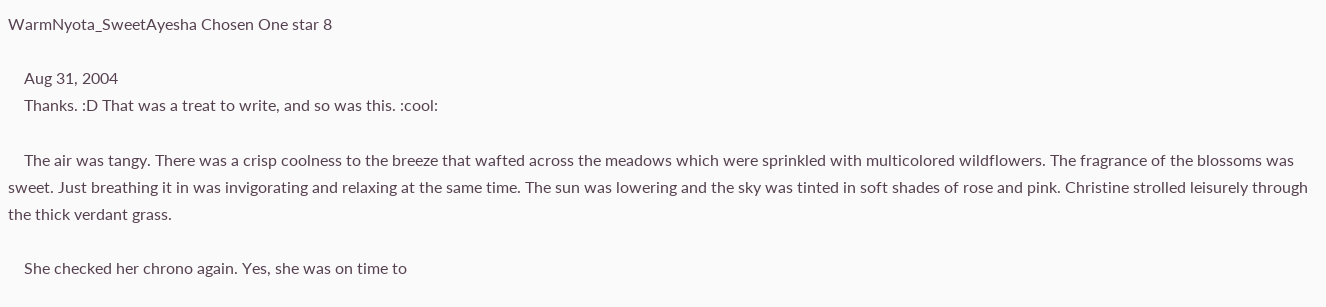WarmNyota_SweetAyesha Chosen One star 8

    Aug 31, 2004
    Thanks. :D That was a treat to write, and so was this. :cool:

    The air was tangy. There was a crisp coolness to the breeze that wafted across the meadows which were sprinkled with multicolored wildflowers. The fragrance of the blossoms was sweet. Just breathing it in was invigorating and relaxing at the same time. The sun was lowering and the sky was tinted in soft shades of rose and pink. Christine strolled leisurely through the thick verdant grass.

    She checked her chrono again. Yes, she was on time to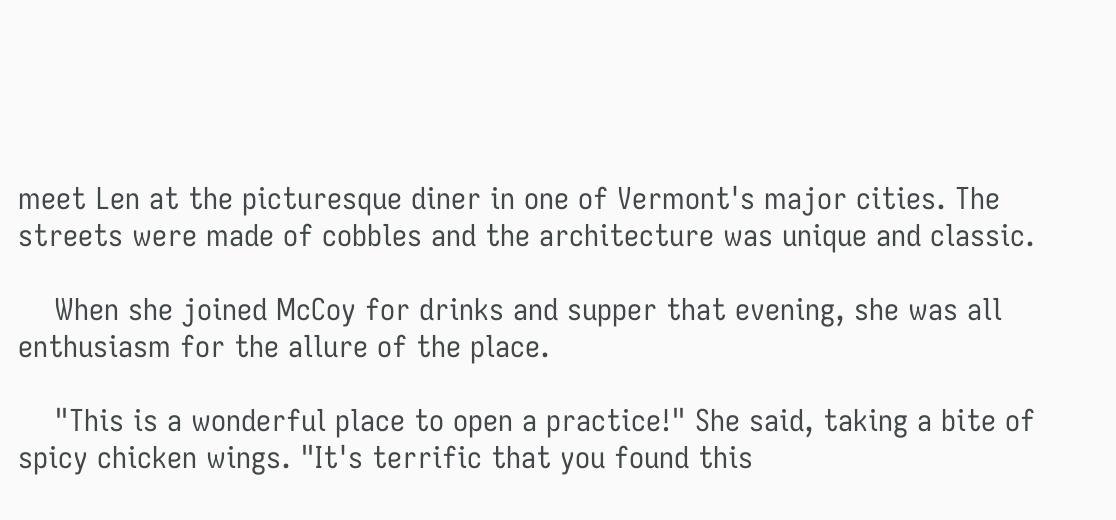meet Len at the picturesque diner in one of Vermont's major cities. The streets were made of cobbles and the architecture was unique and classic.

    When she joined McCoy for drinks and supper that evening, she was all enthusiasm for the allure of the place.

    "This is a wonderful place to open a practice!" She said, taking a bite of spicy chicken wings. "It's terrific that you found this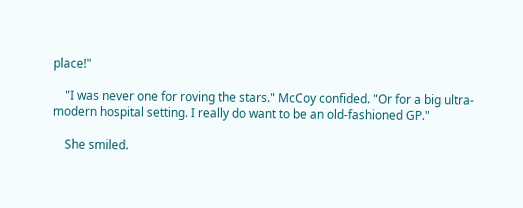place!"

    "I was never one for roving the stars." McCoy confided. "Or for a big ultra-modern hospital setting. I really do want to be an old-fashioned GP."

    She smiled.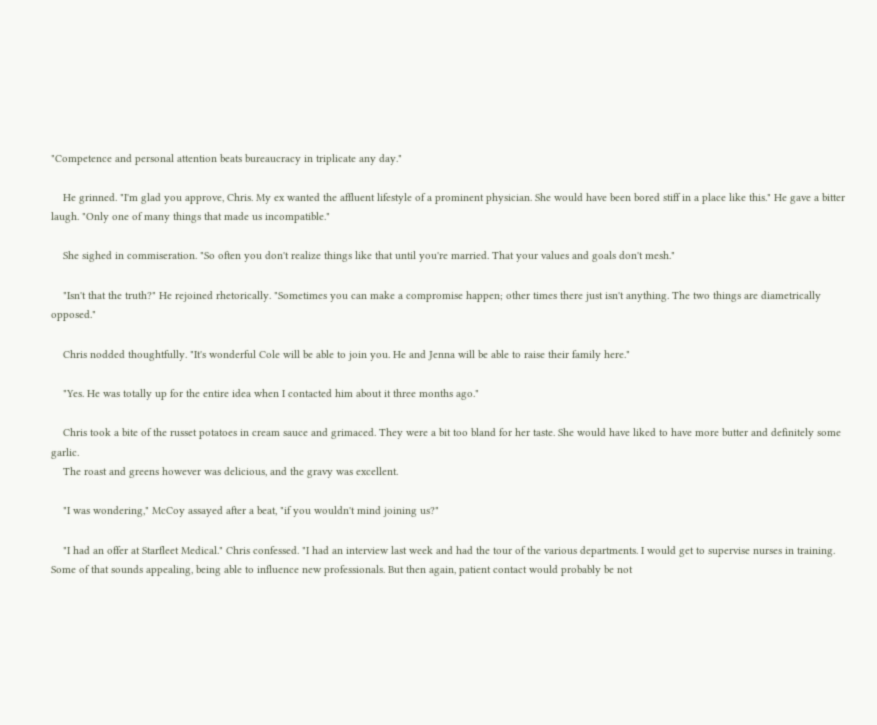"Competence and personal attention beats bureaucracy in triplicate any day."

    He grinned. "I'm glad you approve, Chris. My ex wanted the affluent lifestyle of a prominent physician. She would have been bored stiff in a place like this." He gave a bitter laugh. "Only one of many things that made us incompatible."

    She sighed in commiseration. "So often you don't realize things like that until you're married. That your values and goals don't mesh."

    "Isn't that the truth?" He rejoined rhetorically. "Sometimes you can make a compromise happen; other times there just isn't anything. The two things are diametrically opposed."

    Chris nodded thoughtfully. "It's wonderful Cole will be able to join you. He and Jenna will be able to raise their family here."

    "Yes. He was totally up for the entire idea when I contacted him about it three months ago."

    Chris took a bite of the russet potatoes in cream sauce and grimaced. They were a bit too bland for her taste. She would have liked to have more butter and definitely some garlic.
    The roast and greens however was delicious, and the gravy was excellent.

    "I was wondering," McCoy assayed after a beat, "if you wouldn't mind joining us?"

    "I had an offer at Starfleet Medical." Chris confessed. "I had an interview last week and had the tour of the various departments. I would get to supervise nurses in training. Some of that sounds appealing, being able to influence new professionals. But then again, patient contact would probably be not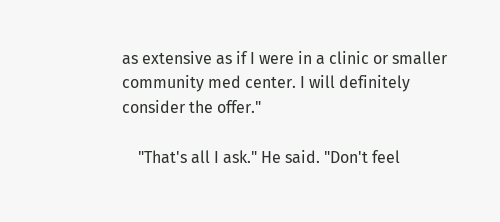as extensive as if I were in a clinic or smaller community med center. I will definitely consider the offer."

    "That's all I ask." He said. "Don't feel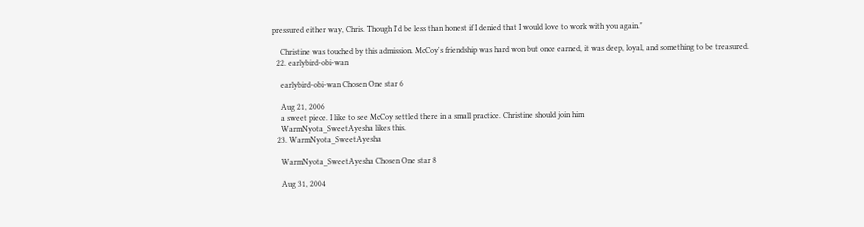pressured either way, Chris. Though I'd be less than honest if I denied that I would love to work with you again."

    Christine was touched by this admission. McCoy's friendship was hard won but once earned, it was deep, loyal, and something to be treasured.
  22. earlybird-obi-wan

    earlybird-obi-wan Chosen One star 6

    Aug 21, 2006
    a sweet piece. I like to see McCoy settled there in a small practice. Christine should join him
    WarmNyota_SweetAyesha likes this.
  23. WarmNyota_SweetAyesha

    WarmNyota_SweetAyesha Chosen One star 8

    Aug 31, 2004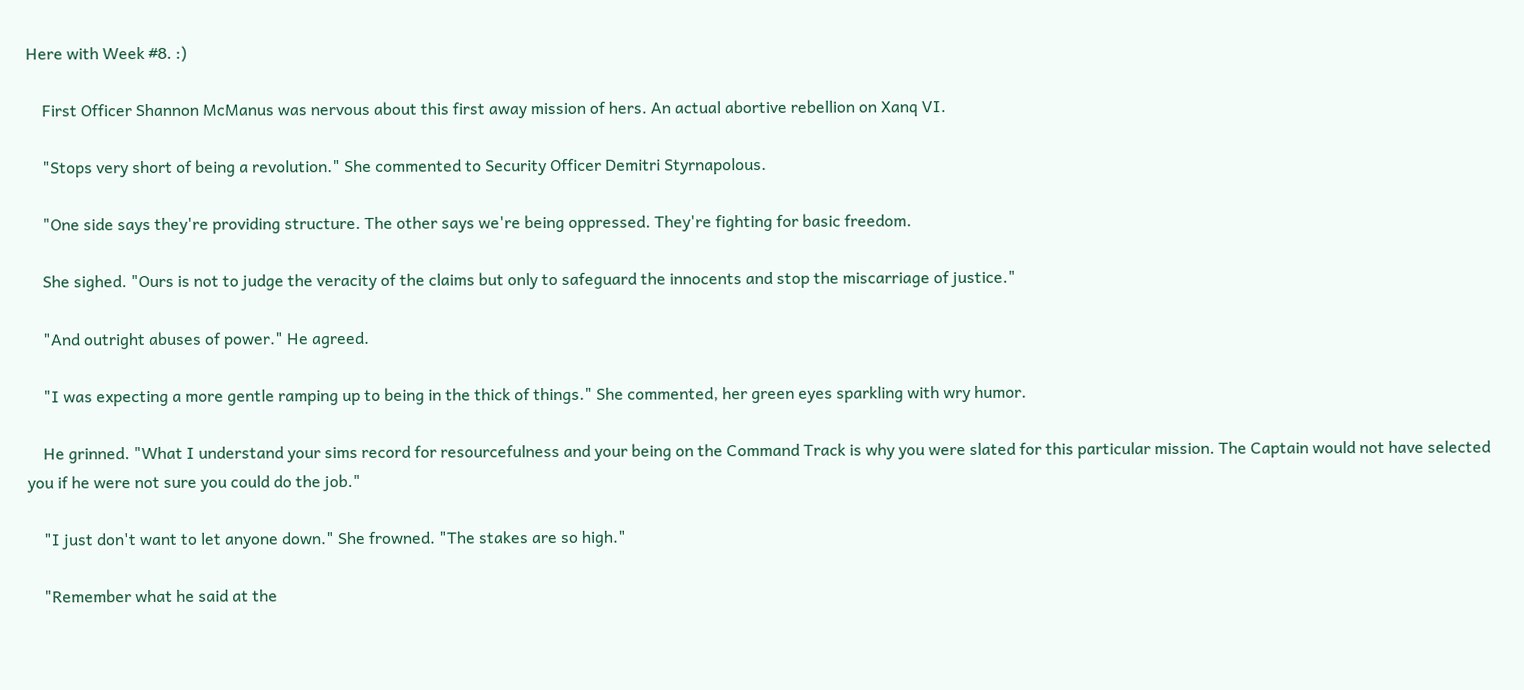Here with Week #8. :)

    First Officer Shannon McManus was nervous about this first away mission of hers. An actual abortive rebellion on Xanq VI.

    "Stops very short of being a revolution." She commented to Security Officer Demitri Styrnapolous.

    "One side says they're providing structure. The other says we're being oppressed. They're fighting for basic freedom.

    She sighed. "Ours is not to judge the veracity of the claims but only to safeguard the innocents and stop the miscarriage of justice."

    "And outright abuses of power." He agreed.

    "I was expecting a more gentle ramping up to being in the thick of things." She commented, her green eyes sparkling with wry humor.

    He grinned. "What I understand your sims record for resourcefulness and your being on the Command Track is why you were slated for this particular mission. The Captain would not have selected you if he were not sure you could do the job."

    "I just don't want to let anyone down." She frowned. "The stakes are so high."

    "Remember what he said at the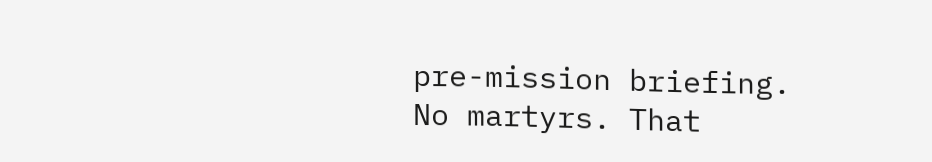pre-mission briefing. No martyrs. That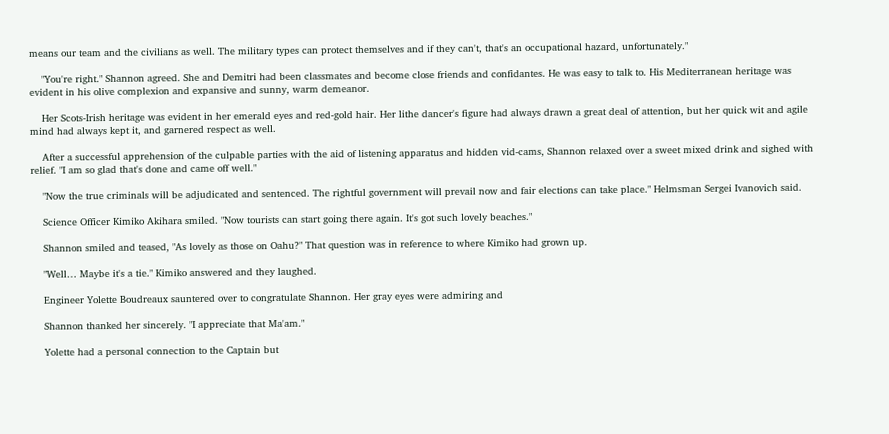means our team and the civilians as well. The military types can protect themselves and if they can't, that's an occupational hazard, unfortunately."

    "You're right." Shannon agreed. She and Demitri had been classmates and become close friends and confidantes. He was easy to talk to. His Mediterranean heritage was evident in his olive complexion and expansive and sunny, warm demeanor.

    Her Scots-Irish heritage was evident in her emerald eyes and red-gold hair. Her lithe dancer's figure had always drawn a great deal of attention, but her quick wit and agile mind had always kept it, and garnered respect as well.

    After a successful apprehension of the culpable parties with the aid of listening apparatus and hidden vid-cams, Shannon relaxed over a sweet mixed drink and sighed with relief. "I am so glad that's done and came off well."

    "Now the true criminals will be adjudicated and sentenced. The rightful government will prevail now and fair elections can take place." Helmsman Sergei Ivanovich said.

    Science Officer Kimiko Akihara smiled. "Now tourists can start going there again. It's got such lovely beaches."

    Shannon smiled and teased, "As lovely as those on Oahu?" That question was in reference to where Kimiko had grown up.

    "Well… Maybe it's a tie." Kimiko answered and they laughed.

    Engineer Yolette Boudreaux sauntered over to congratulate Shannon. Her gray eyes were admiring and

    Shannon thanked her sincerely. "I appreciate that Ma'am."

    Yolette had a personal connection to the Captain but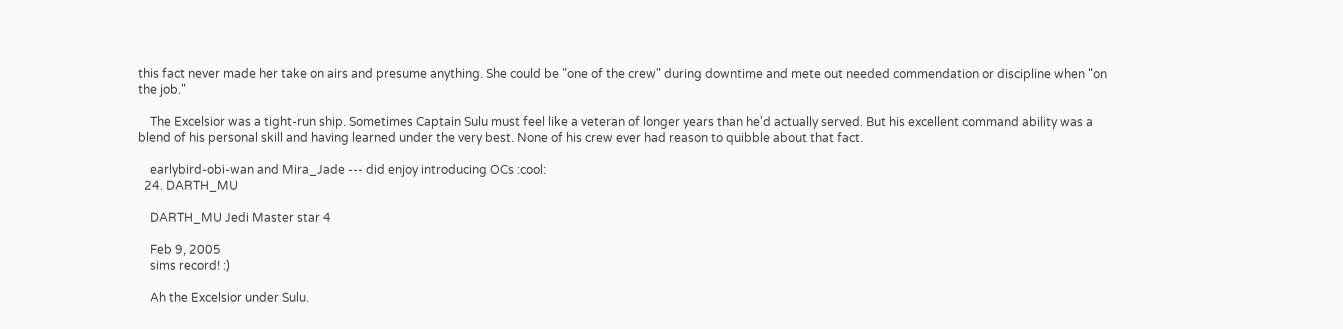this fact never made her take on airs and presume anything. She could be "one of the crew" during downtime and mete out needed commendation or discipline when "on the job."

    The Excelsior was a tight-run ship. Sometimes Captain Sulu must feel like a veteran of longer years than he'd actually served. But his excellent command ability was a blend of his personal skill and having learned under the very best. None of his crew ever had reason to quibble about that fact.

    earlybird-obi-wan and Mira_Jade --- did enjoy introducing OCs :cool:
  24. DARTH_MU

    DARTH_MU Jedi Master star 4

    Feb 9, 2005
    sims record! :)

    Ah the Excelsior under Sulu.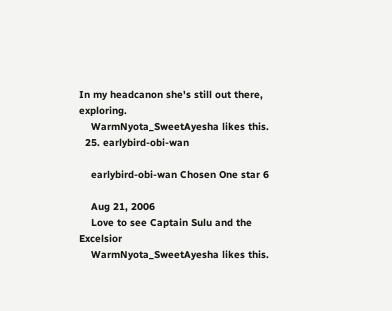In my headcanon she's still out there, exploring.
    WarmNyota_SweetAyesha likes this.
  25. earlybird-obi-wan

    earlybird-obi-wan Chosen One star 6

    Aug 21, 2006
    Love to see Captain Sulu and the Excelsior
    WarmNyota_SweetAyesha likes this.